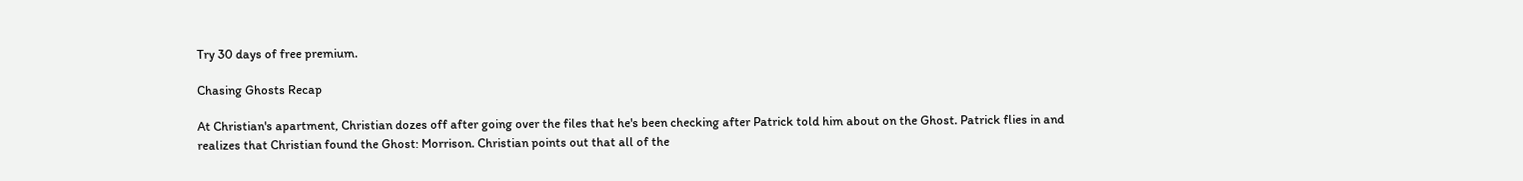Try 30 days of free premium.

Chasing Ghosts Recap

At Christian's apartment, Christian dozes off after going over the files that he's been checking after Patrick told him about on the Ghost. Patrick flies in and realizes that Christian found the Ghost: Morrison. Christian points out that all of the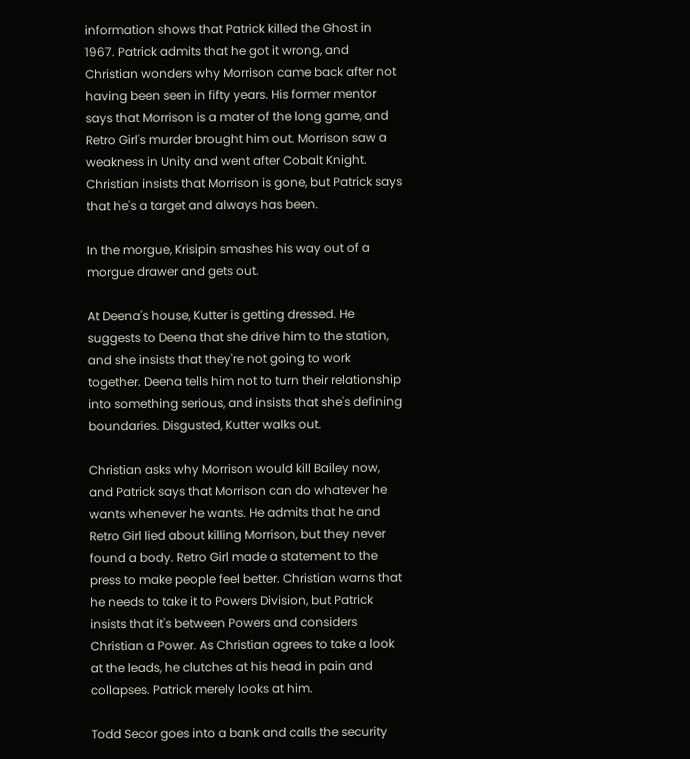information shows that Patrick killed the Ghost in 1967. Patrick admits that he got it wrong, and Christian wonders why Morrison came back after not having been seen in fifty years. His former mentor says that Morrison is a mater of the long game, and Retro Girl's murder brought him out. Morrison saw a weakness in Unity and went after Cobalt Knight. Christian insists that Morrison is gone, but Patrick says that he's a target and always has been.

In the morgue, Krisipin smashes his way out of a morgue drawer and gets out.

At Deena's house, Kutter is getting dressed. He suggests to Deena that she drive him to the station, and she insists that they're not going to work together. Deena tells him not to turn their relationship into something serious, and insists that she's defining boundaries. Disgusted, Kutter walks out.

Christian asks why Morrison would kill Bailey now, and Patrick says that Morrison can do whatever he wants whenever he wants. He admits that he and Retro Girl lied about killing Morrison, but they never found a body. Retro Girl made a statement to the press to make people feel better. Christian warns that he needs to take it to Powers Division, but Patrick insists that it's between Powers and considers Christian a Power. As Christian agrees to take a look at the leads, he clutches at his head in pain and collapses. Patrick merely looks at him.

Todd Secor goes into a bank and calls the security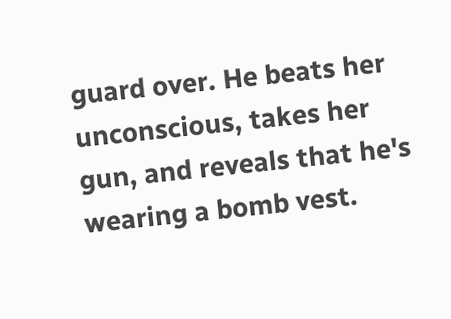guard over. He beats her unconscious, takes her gun, and reveals that he's wearing a bomb vest.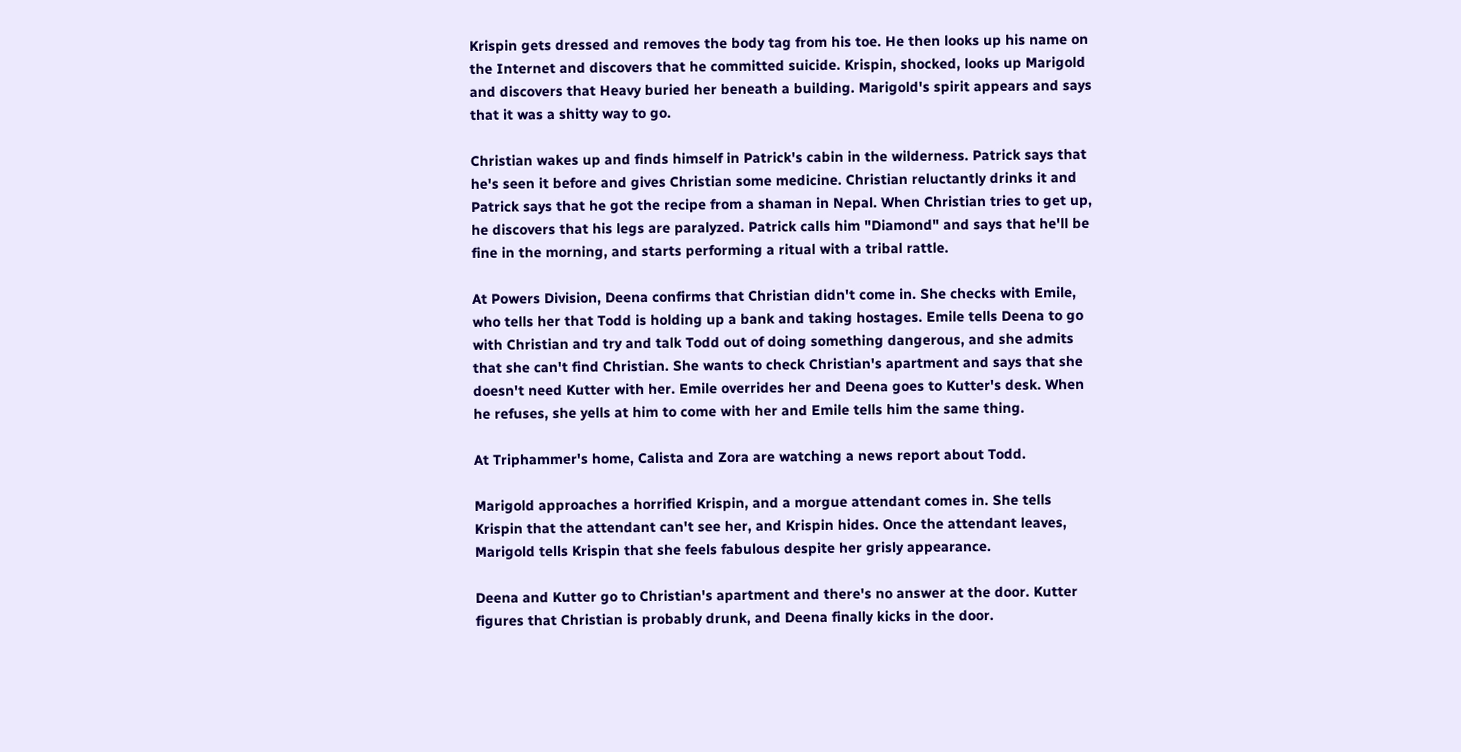Krispin gets dressed and removes the body tag from his toe. He then looks up his name on the Internet and discovers that he committed suicide. Krispin, shocked, looks up Marigold and discovers that Heavy buried her beneath a building. Marigold's spirit appears and says that it was a shitty way to go.

Christian wakes up and finds himself in Patrick's cabin in the wilderness. Patrick says that he's seen it before and gives Christian some medicine. Christian reluctantly drinks it and Patrick says that he got the recipe from a shaman in Nepal. When Christian tries to get up, he discovers that his legs are paralyzed. Patrick calls him "Diamond" and says that he'll be fine in the morning, and starts performing a ritual with a tribal rattle.

At Powers Division, Deena confirms that Christian didn't come in. She checks with Emile, who tells her that Todd is holding up a bank and taking hostages. Emile tells Deena to go with Christian and try and talk Todd out of doing something dangerous, and she admits that she can't find Christian. She wants to check Christian's apartment and says that she doesn't need Kutter with her. Emile overrides her and Deena goes to Kutter's desk. When he refuses, she yells at him to come with her and Emile tells him the same thing.

At Triphammer's home, Calista and Zora are watching a news report about Todd.

Marigold approaches a horrified Krispin, and a morgue attendant comes in. She tells Krispin that the attendant can't see her, and Krispin hides. Once the attendant leaves, Marigold tells Krispin that she feels fabulous despite her grisly appearance.

Deena and Kutter go to Christian's apartment and there's no answer at the door. Kutter figures that Christian is probably drunk, and Deena finally kicks in the door.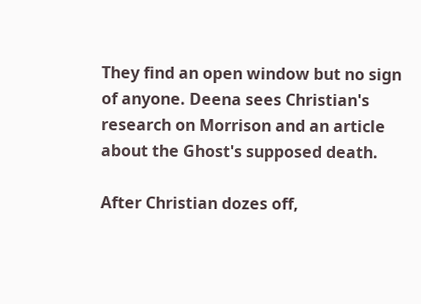They find an open window but no sign of anyone. Deena sees Christian's research on Morrison and an article about the Ghost's supposed death.

After Christian dozes off,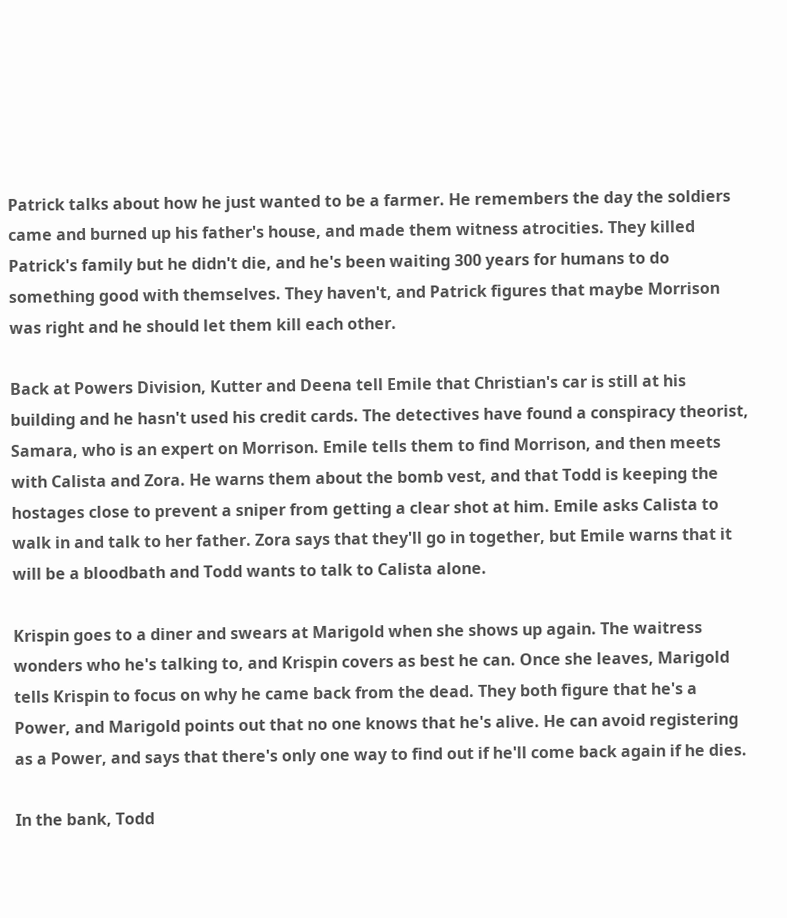Patrick talks about how he just wanted to be a farmer. He remembers the day the soldiers came and burned up his father's house, and made them witness atrocities. They killed Patrick's family but he didn't die, and he's been waiting 300 years for humans to do something good with themselves. They haven't, and Patrick figures that maybe Morrison was right and he should let them kill each other.

Back at Powers Division, Kutter and Deena tell Emile that Christian's car is still at his building and he hasn't used his credit cards. The detectives have found a conspiracy theorist, Samara, who is an expert on Morrison. Emile tells them to find Morrison, and then meets with Calista and Zora. He warns them about the bomb vest, and that Todd is keeping the hostages close to prevent a sniper from getting a clear shot at him. Emile asks Calista to walk in and talk to her father. Zora says that they'll go in together, but Emile warns that it will be a bloodbath and Todd wants to talk to Calista alone.

Krispin goes to a diner and swears at Marigold when she shows up again. The waitress wonders who he's talking to, and Krispin covers as best he can. Once she leaves, Marigold tells Krispin to focus on why he came back from the dead. They both figure that he's a Power, and Marigold points out that no one knows that he's alive. He can avoid registering as a Power, and says that there's only one way to find out if he'll come back again if he dies.

In the bank, Todd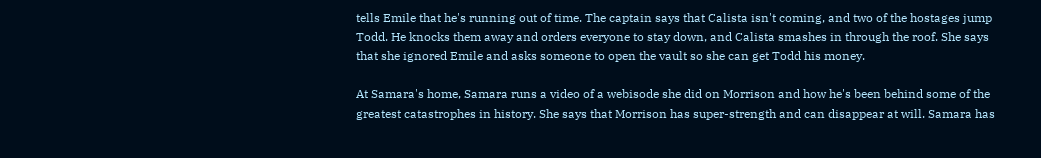tells Emile that he's running out of time. The captain says that Calista isn't coming, and two of the hostages jump Todd. He knocks them away and orders everyone to stay down, and Calista smashes in through the roof. She says that she ignored Emile and asks someone to open the vault so she can get Todd his money.

At Samara's home, Samara runs a video of a webisode she did on Morrison and how he's been behind some of the greatest catastrophes in history. She says that Morrison has super-strength and can disappear at will. Samara has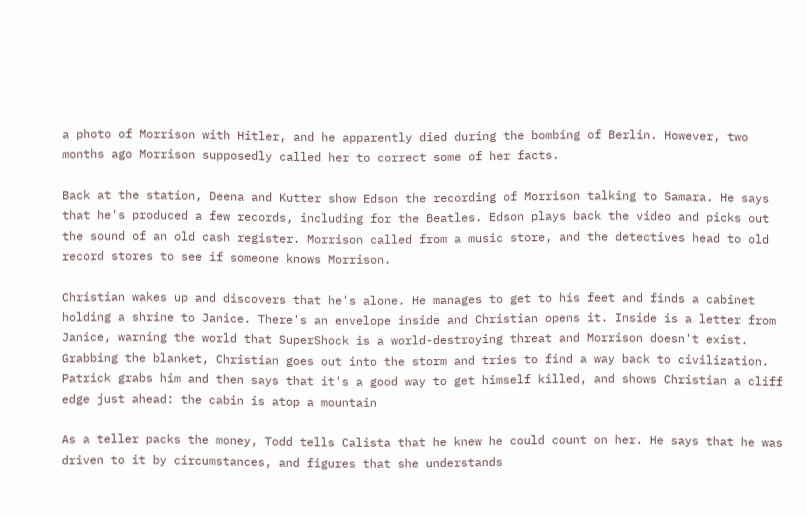a photo of Morrison with Hitler, and he apparently died during the bombing of Berlin. However, two months ago Morrison supposedly called her to correct some of her facts.

Back at the station, Deena and Kutter show Edson the recording of Morrison talking to Samara. He says that he's produced a few records, including for the Beatles. Edson plays back the video and picks out the sound of an old cash register. Morrison called from a music store, and the detectives head to old record stores to see if someone knows Morrison.

Christian wakes up and discovers that he's alone. He manages to get to his feet and finds a cabinet holding a shrine to Janice. There's an envelope inside and Christian opens it. Inside is a letter from Janice, warning the world that SuperShock is a world-destroying threat and Morrison doesn't exist. Grabbing the blanket, Christian goes out into the storm and tries to find a way back to civilization. Patrick grabs him and then says that it's a good way to get himself killed, and shows Christian a cliff edge just ahead: the cabin is atop a mountain

As a teller packs the money, Todd tells Calista that he knew he could count on her. He says that he was driven to it by circumstances, and figures that she understands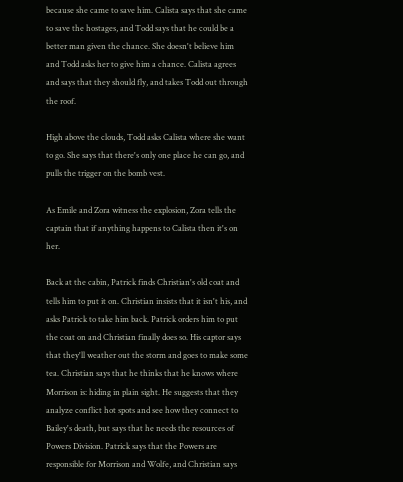because she came to save him. Calista says that she came to save the hostages, and Todd says that he could be a better man given the chance. She doesn't believe him and Todd asks her to give him a chance. Calista agrees and says that they should fly, and takes Todd out through the roof.

High above the clouds, Todd asks Calista where she want to go. She says that there's only one place he can go, and pulls the trigger on the bomb vest.

As Emile and Zora witness the explosion, Zora tells the captain that if anything happens to Calista then it's on her.

Back at the cabin, Patrick finds Christian's old coat and tells him to put it on. Christian insists that it isn't his, and asks Patrick to take him back. Patrick orders him to put the coat on and Christian finally does so. His captor says that they'll weather out the storm and goes to make some tea. Christian says that he thinks that he knows where Morrison is: hiding in plain sight. He suggests that they analyze conflict hot spots and see how they connect to Bailey's death, but says that he needs the resources of Powers Division. Patrick says that the Powers are responsible for Morrison and Wolfe, and Christian says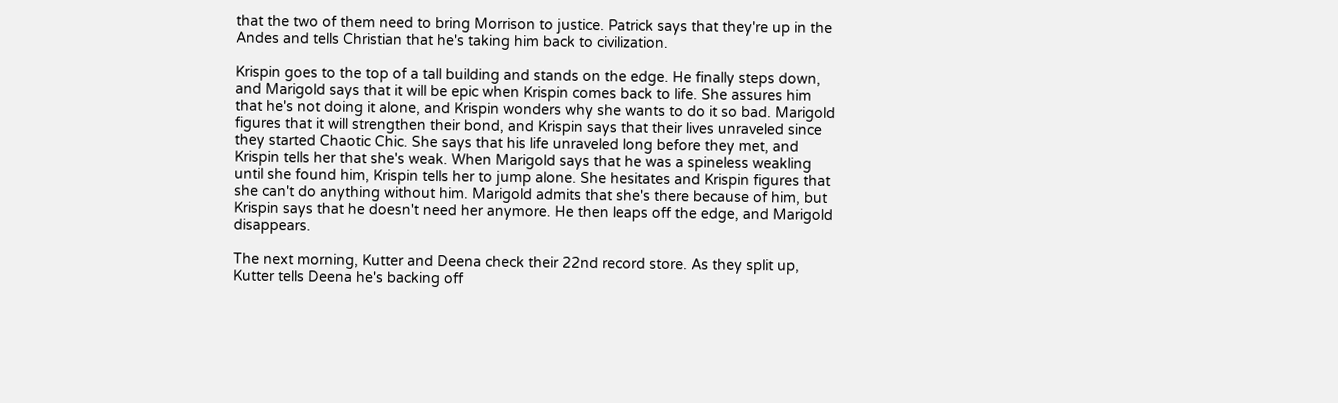that the two of them need to bring Morrison to justice. Patrick says that they're up in the Andes and tells Christian that he's taking him back to civilization.

Krispin goes to the top of a tall building and stands on the edge. He finally steps down, and Marigold says that it will be epic when Krispin comes back to life. She assures him that he's not doing it alone, and Krispin wonders why she wants to do it so bad. Marigold figures that it will strengthen their bond, and Krispin says that their lives unraveled since they started Chaotic Chic. She says that his life unraveled long before they met, and Krispin tells her that she's weak. When Marigold says that he was a spineless weakling until she found him, Krispin tells her to jump alone. She hesitates and Krispin figures that she can't do anything without him. Marigold admits that she's there because of him, but Krispin says that he doesn't need her anymore. He then leaps off the edge, and Marigold disappears.

The next morning, Kutter and Deena check their 22nd record store. As they split up, Kutter tells Deena he's backing off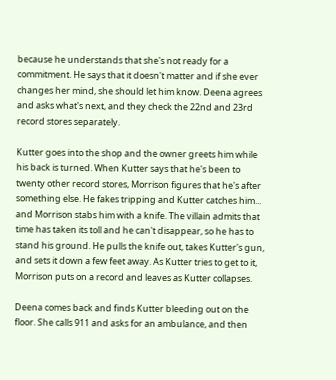because he understands that she's not ready for a commitment. He says that it doesn't matter and if she ever changes her mind, she should let him know. Deena agrees and asks what's next, and they check the 22nd and 23rd record stores separately.

Kutter goes into the shop and the owner greets him while his back is turned. When Kutter says that he's been to twenty other record stores, Morrison figures that he's after something else. He fakes tripping and Kutter catches him... and Morrison stabs him with a knife. The villain admits that time has taken its toll and he can't disappear, so he has to stand his ground. He pulls the knife out, takes Kutter's gun, and sets it down a few feet away. As Kutter tries to get to it, Morrison puts on a record and leaves as Kutter collapses.

Deena comes back and finds Kutter bleeding out on the floor. She calls 911 and asks for an ambulance, and then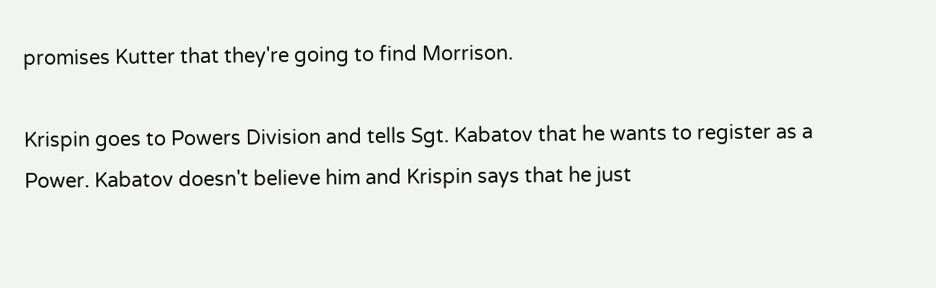promises Kutter that they're going to find Morrison.

Krispin goes to Powers Division and tells Sgt. Kabatov that he wants to register as a Power. Kabatov doesn't believe him and Krispin says that he just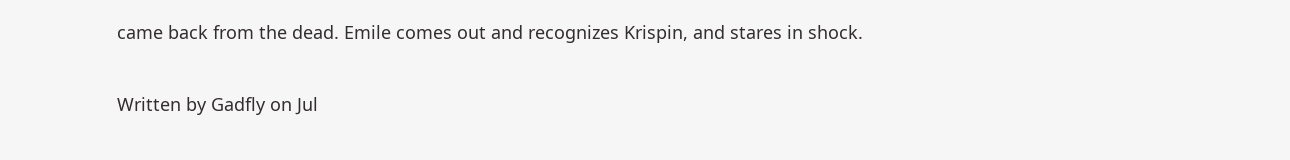came back from the dead. Emile comes out and recognizes Krispin, and stares in shock.

Written by Gadfly on Jul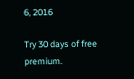6, 2016

Try 30 days of free premium.